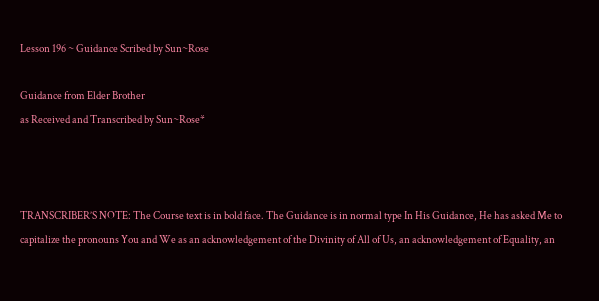Lesson 196 ~ Guidance Scribed by Sun~Rose

Guidance from Elder Brother
as Received and Transcribed by Sun~Rose*



TRANSCRIBER’S NOTE: The Course text is in bold face. The Guidance is in normal type In His Guidance, He has asked Me to capitalize the pronouns You and We as an acknowledgement of the Divinity of All of Us, an acknowledgement of Equality, an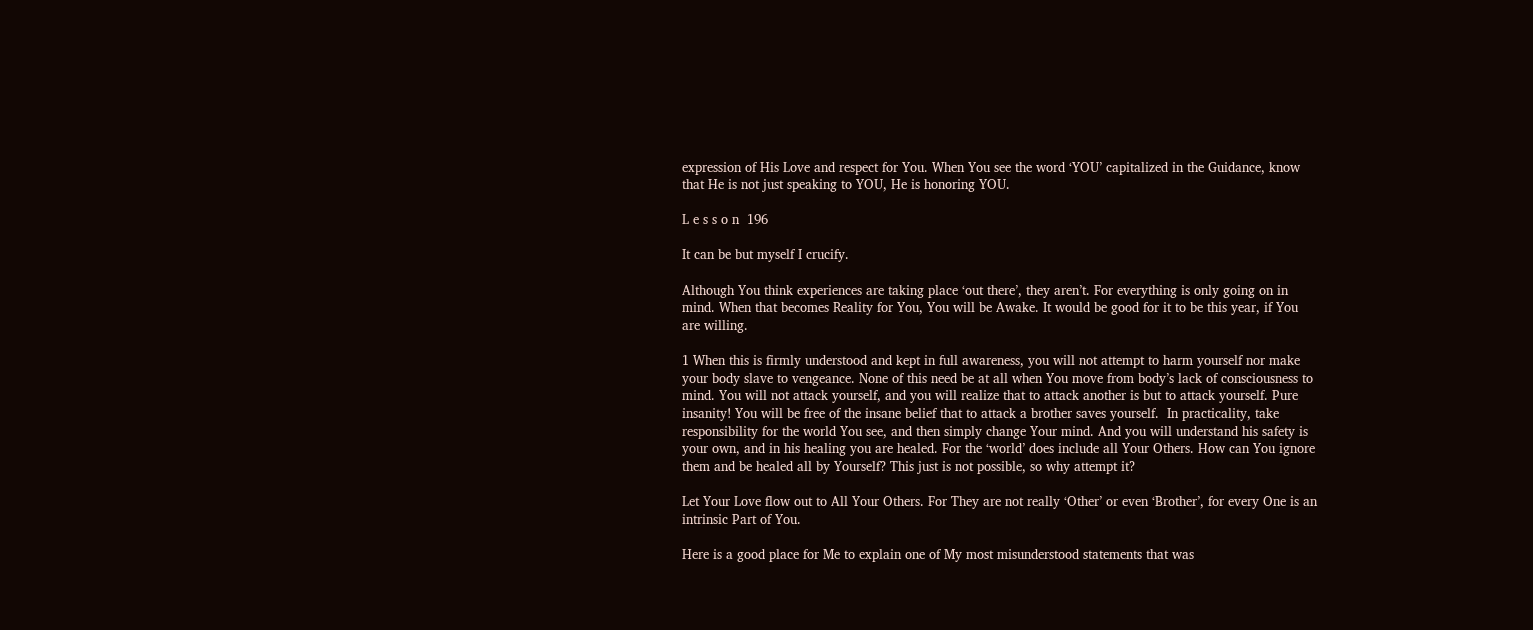expression of His Love and respect for You. When You see the word ‘YOU’ capitalized in the Guidance, know that He is not just speaking to YOU, He is honoring YOU.

L e s s o n  196

It can be but myself I crucify.

Although You think experiences are taking place ‘out there’, they aren’t. For everything is only going on in mind. When that becomes Reality for You, You will be Awake. It would be good for it to be this year, if You are willing.

1 When this is firmly understood and kept in full awareness, you will not attempt to harm yourself nor make your body slave to vengeance. None of this need be at all when You move from body’s lack of consciousness to mind. You will not attack yourself, and you will realize that to attack another is but to attack yourself. Pure insanity! You will be free of the insane belief that to attack a brother saves yourself.  In practicality, take responsibility for the world You see, and then simply change Your mind. And you will understand his safety is your own, and in his healing you are healed. For the ‘world’ does include all Your Others. How can You ignore them and be healed all by Yourself? This just is not possible, so why attempt it?

Let Your Love flow out to All Your Others. For They are not really ‘Other’ or even ‘Brother’, for every One is an intrinsic Part of You.

Here is a good place for Me to explain one of My most misunderstood statements that was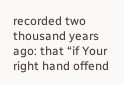recorded two thousand years ago: that “if Your right hand offend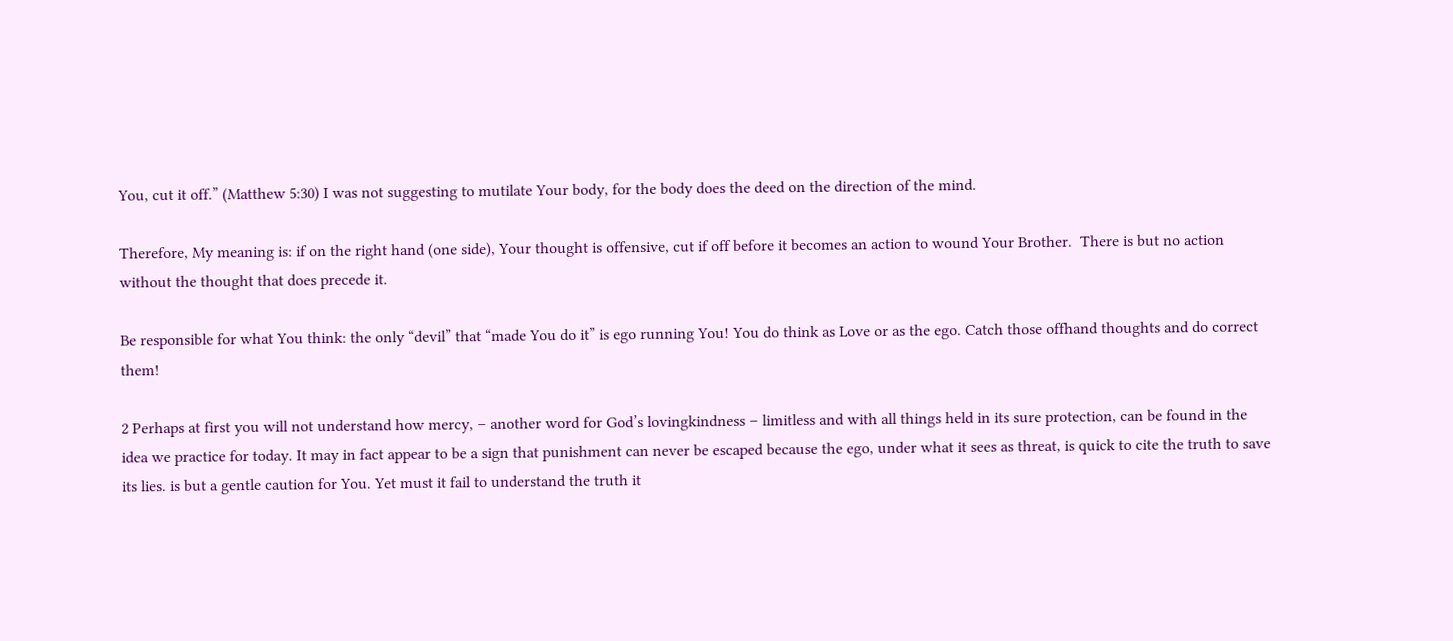You, cut it off.” (Matthew 5:30) I was not suggesting to mutilate Your body, for the body does the deed on the direction of the mind.

Therefore, My meaning is: if on the right hand (one side), Your thought is offensive, cut if off before it becomes an action to wound Your Brother.  There is but no action without the thought that does precede it.

Be responsible for what You think: the only “devil” that “made You do it” is ego running You! You do think as Love or as the ego. Catch those offhand thoughts and do correct them!

2 Perhaps at first you will not understand how mercy, – another word for God’s lovingkindness – limitless and with all things held in its sure protection, can be found in the idea we practice for today. It may in fact appear to be a sign that punishment can never be escaped because the ego, under what it sees as threat, is quick to cite the truth to save its lies. is but a gentle caution for You. Yet must it fail to understand the truth it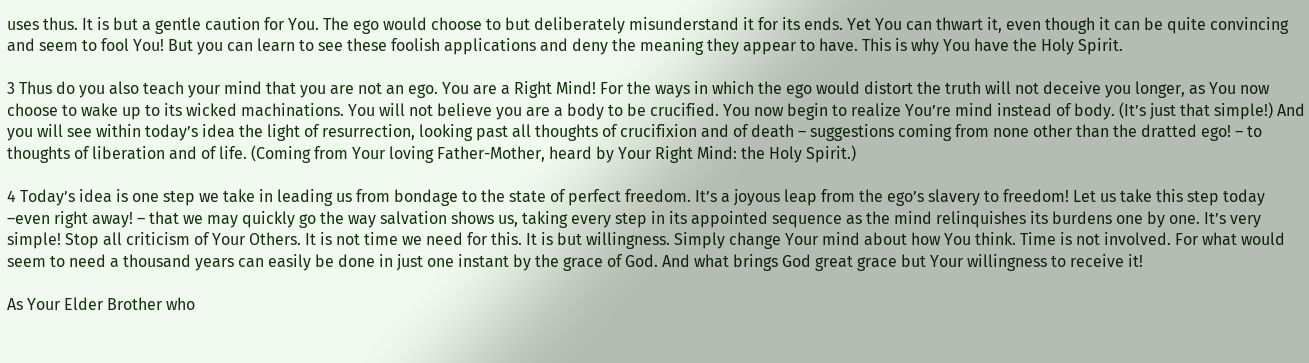uses thus. It is but a gentle caution for You. The ego would choose to but deliberately misunderstand it for its ends. Yet You can thwart it, even though it can be quite convincing and seem to fool You! But you can learn to see these foolish applications and deny the meaning they appear to have. This is why You have the Holy Spirit.

3 Thus do you also teach your mind that you are not an ego. You are a Right Mind! For the ways in which the ego would distort the truth will not deceive you longer, as You now choose to wake up to its wicked machinations. You will not believe you are a body to be crucified. You now begin to realize You’re mind instead of body. (It’s just that simple!) And you will see within today’s idea the light of resurrection, looking past all thoughts of crucifixion and of death – suggestions coming from none other than the dratted ego! – to thoughts of liberation and of life. (Coming from Your loving Father-Mother, heard by Your Right Mind: the Holy Spirit.)

4 Today’s idea is one step we take in leading us from bondage to the state of perfect freedom. It’s a joyous leap from the ego’s slavery to freedom! Let us take this step today –even right away! – that we may quickly go the way salvation shows us, taking every step in its appointed sequence as the mind relinquishes its burdens one by one. It’s very simple! Stop all criticism of Your Others. It is not time we need for this. It is but willingness. Simply change Your mind about how You think. Time is not involved. For what would seem to need a thousand years can easily be done in just one instant by the grace of God. And what brings God great grace but Your willingness to receive it!

As Your Elder Brother who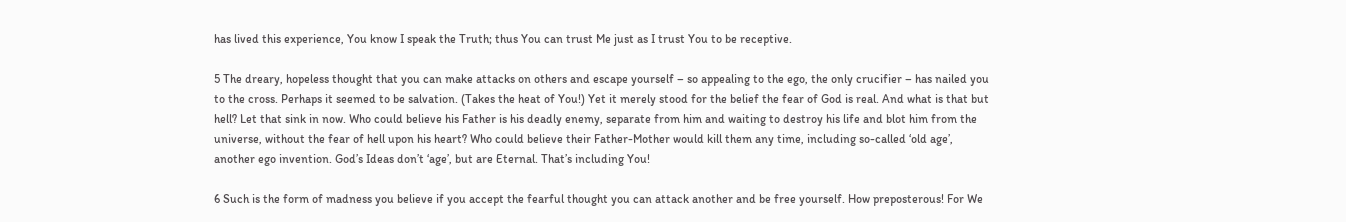has lived this experience, You know I speak the Truth; thus You can trust Me just as I trust You to be receptive.

5 The dreary, hopeless thought that you can make attacks on others and escape yourself – so appealing to the ego, the only crucifier – has nailed you to the cross. Perhaps it seemed to be salvation. (Takes the heat of You!) Yet it merely stood for the belief the fear of God is real. And what is that but hell? Let that sink in now. Who could believe his Father is his deadly enemy, separate from him and waiting to destroy his life and blot him from the universe, without the fear of hell upon his heart? Who could believe their Father-Mother would kill them any time, including so-called ‘old age’, another ego invention. God’s Ideas don’t ‘age’, but are Eternal. That’s including You!

6 Such is the form of madness you believe if you accept the fearful thought you can attack another and be free yourself. How preposterous! For We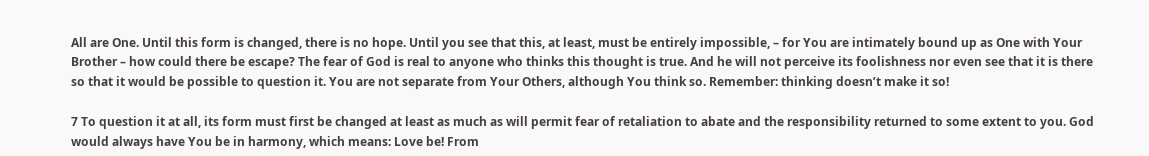All are One. Until this form is changed, there is no hope. Until you see that this, at least, must be entirely impossible, – for You are intimately bound up as One with Your Brother – how could there be escape? The fear of God is real to anyone who thinks this thought is true. And he will not perceive its foolishness nor even see that it is there so that it would be possible to question it. You are not separate from Your Others, although You think so. Remember: thinking doesn’t make it so!

7 To question it at all, its form must first be changed at least as much as will permit fear of retaliation to abate and the responsibility returned to some extent to you. God would always have You be in harmony, which means: Love be! From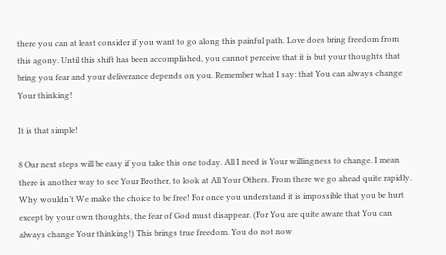there you can at least consider if you want to go along this painful path. Love does bring freedom from this agony. Until this shift has been accomplished, you cannot perceive that it is but your thoughts that bring you fear and your deliverance depends on you. Remember what I say: that You can always change Your thinking!

It is that simple!

8 Our next steps will be easy if you take this one today. All I need is Your willingness to change. I mean there is another way to see Your Brother, to look at All Your Others. From there we go ahead quite rapidly. Why wouldn’t We make the choice to be free! For once you understand it is impossible that you be hurt except by your own thoughts, the fear of God must disappear. (For You are quite aware that You can always change Your thinking!) This brings true freedom. You do not now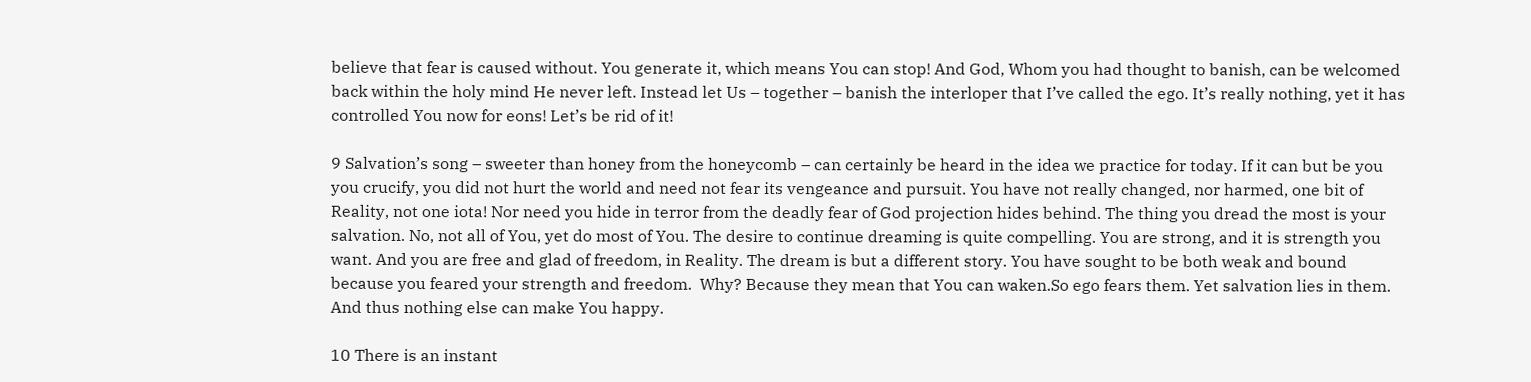believe that fear is caused without. You generate it, which means You can stop! And God, Whom you had thought to banish, can be welcomed back within the holy mind He never left. Instead let Us – together – banish the interloper that I’ve called the ego. It’s really nothing, yet it has controlled You now for eons! Let’s be rid of it!

9 Salvation’s song – sweeter than honey from the honeycomb – can certainly be heard in the idea we practice for today. If it can but be you you crucify, you did not hurt the world and need not fear its vengeance and pursuit. You have not really changed, nor harmed, one bit of Reality, not one iota! Nor need you hide in terror from the deadly fear of God projection hides behind. The thing you dread the most is your salvation. No, not all of You, yet do most of You. The desire to continue dreaming is quite compelling. You are strong, and it is strength you want. And you are free and glad of freedom, in Reality. The dream is but a different story. You have sought to be both weak and bound because you feared your strength and freedom.  Why? Because they mean that You can waken.So ego fears them. Yet salvation lies in them. And thus nothing else can make You happy.

10 There is an instant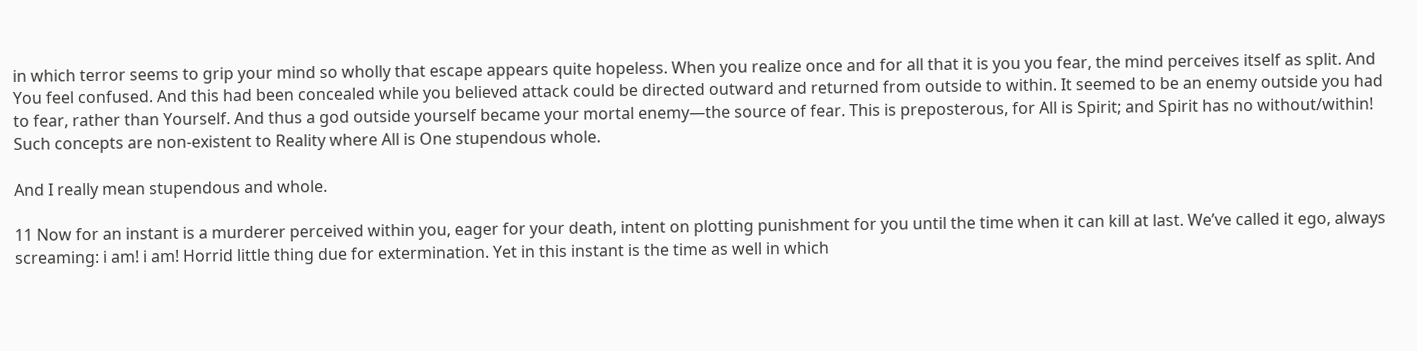in which terror seems to grip your mind so wholly that escape appears quite hopeless. When you realize once and for all that it is you you fear, the mind perceives itself as split. And You feel confused. And this had been concealed while you believed attack could be directed outward and returned from outside to within. It seemed to be an enemy outside you had to fear, rather than Yourself. And thus a god outside yourself became your mortal enemy—the source of fear. This is preposterous, for All is Spirit; and Spirit has no without/within! Such concepts are non-existent to Reality where All is One stupendous whole.

And I really mean stupendous and whole.

11 Now for an instant is a murderer perceived within you, eager for your death, intent on plotting punishment for you until the time when it can kill at last. We’ve called it ego, always screaming: i am! i am! Horrid little thing due for extermination. Yet in this instant is the time as well in which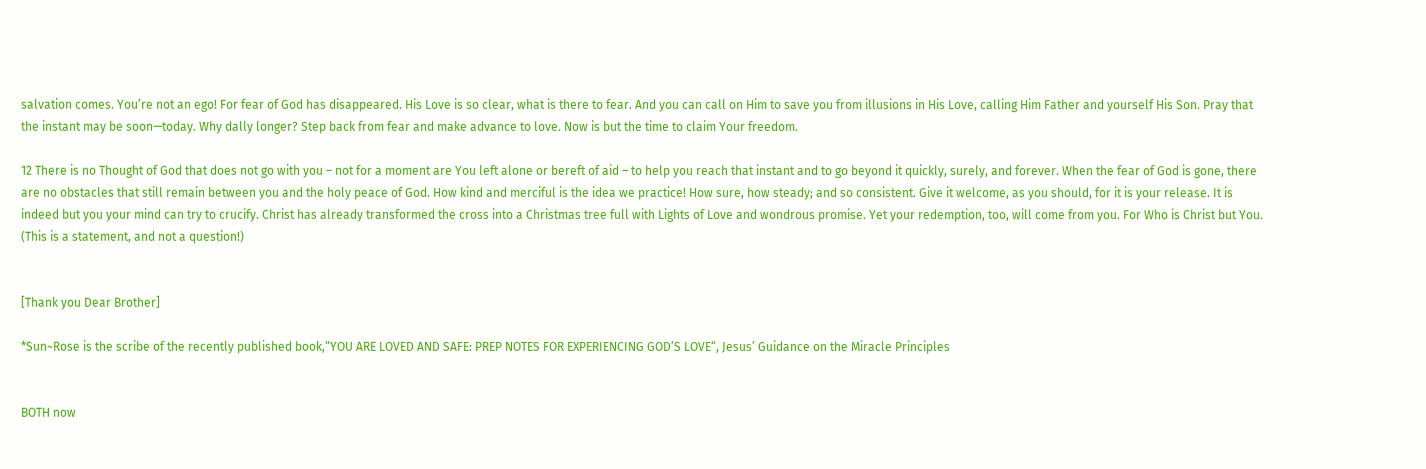salvation comes. You’re not an ego! For fear of God has disappeared. His Love is so clear, what is there to fear. And you can call on Him to save you from illusions in His Love, calling Him Father and yourself His Son. Pray that the instant may be soon—today. Why dally longer? Step back from fear and make advance to love. Now is but the time to claim Your freedom.

12 There is no Thought of God that does not go with you – not for a moment are You left alone or bereft of aid – to help you reach that instant and to go beyond it quickly, surely, and forever. When the fear of God is gone, there are no obstacles that still remain between you and the holy peace of God. How kind and merciful is the idea we practice! How sure, how steady; and so consistent. Give it welcome, as you should, for it is your release. It is indeed but you your mind can try to crucify. Christ has already transformed the cross into a Christmas tree full with Lights of Love and wondrous promise. Yet your redemption, too, will come from you. For Who is Christ but You. (This is a statement, and not a question!)


[Thank you Dear Brother]

*Sun~Rose is the scribe of the recently published book,“YOU ARE LOVED AND SAFE: PREP NOTES FOR EXPERIENCING GOD’S LOVE“, Jesus’ Guidance on the Miracle Principles


BOTH now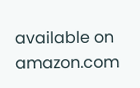available on amazon.com